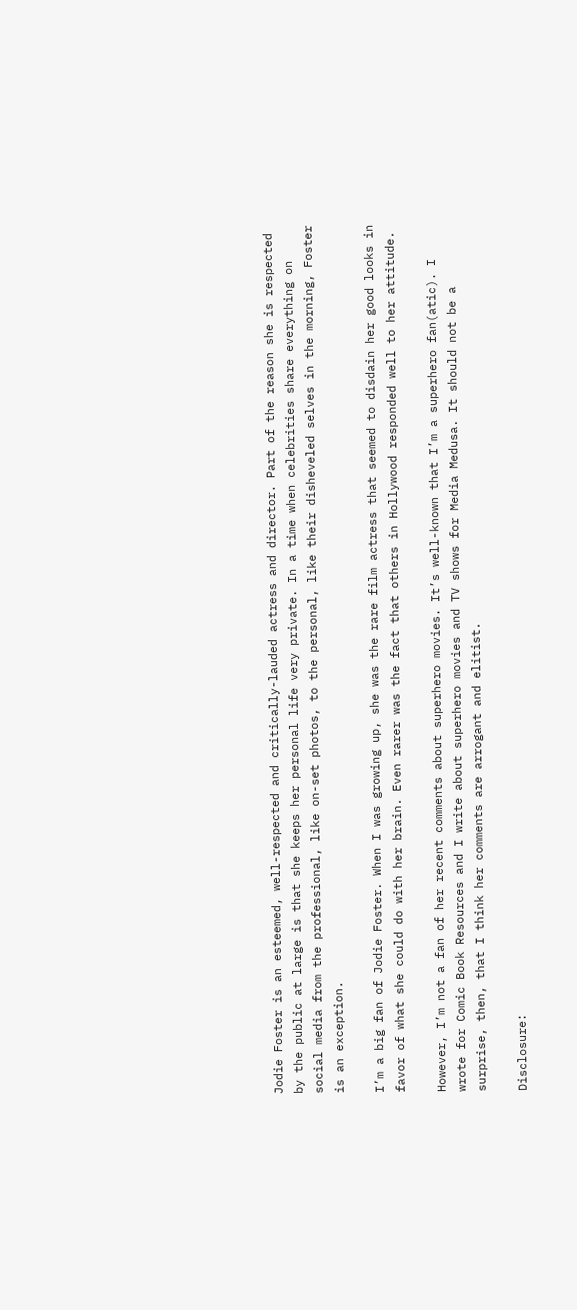Jodie Foster is an esteemed, well-respected and critically-lauded actress and director. Part of the reason she is respected by the public at large is that she keeps her personal life very private. In a time when celebrities share everything on social media from the professional, like on-set photos, to the personal, like their disheveled selves in the morning, Foster is an exception.

I’m a big fan of Jodie Foster. When I was growing up, she was the rare film actress that seemed to disdain her good looks in favor of what she could do with her brain. Even rarer was the fact that others in Hollywood responded well to her attitude.

However, I’m not a fan of her recent comments about superhero movies. It’s well-known that I’m a superhero fan(atic). I wrote for Comic Book Resources and I write about superhero movies and TV shows for Media Medusa. It should not be a surprise, then, that I think her comments are arrogant and elitist.

Disclosure: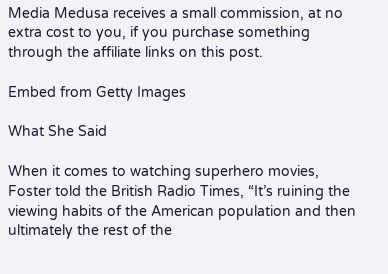Media Medusa receives a small commission, at no extra cost to you, if you purchase something through the affiliate links on this post.

Embed from Getty Images

What She Said

When it comes to watching superhero movies, Foster told the British Radio Times, “It’s ruining the viewing habits of the American population and then ultimately the rest of the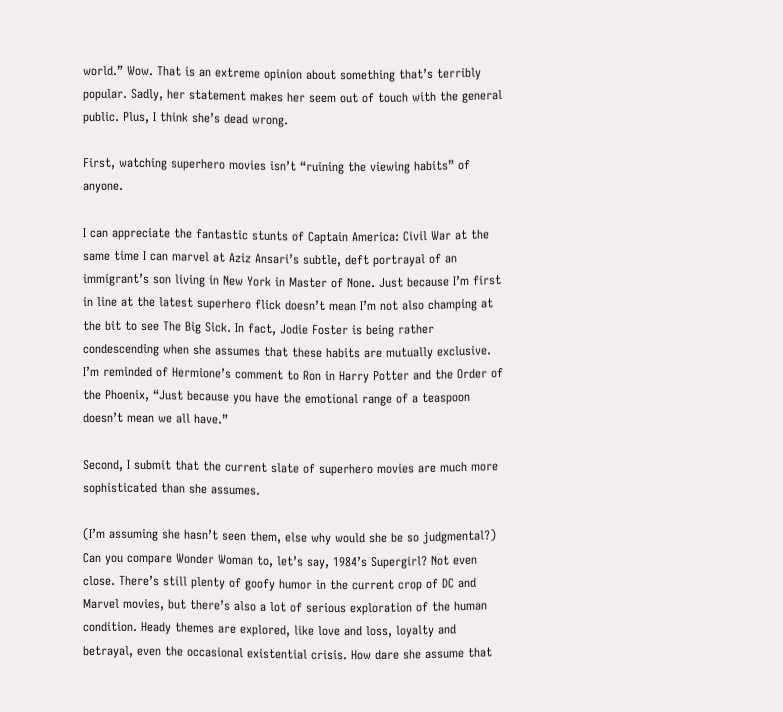world.” Wow. That is an extreme opinion about something that’s terribly popular. Sadly, her statement makes her seem out of touch with the general public. Plus, I think she’s dead wrong.

First, watching superhero movies isn’t “ruining the viewing habits” of anyone.

I can appreciate the fantastic stunts of Captain America: Civil War at the same time I can marvel at Aziz Ansari’s subtle, deft portrayal of an immigrant’s son living in New York in Master of None. Just because I’m first in line at the latest superhero flick doesn’t mean I’m not also champing at the bit to see The Big Sick. In fact, Jodie Foster is being rather condescending when she assumes that these habits are mutually exclusive. I’m reminded of Hermione’s comment to Ron in Harry Potter and the Order of the Phoenix, “Just because you have the emotional range of a teaspoon doesn’t mean we all have.”

Second, I submit that the current slate of superhero movies are much more sophisticated than she assumes.

(I’m assuming she hasn’t seen them, else why would she be so judgmental?) Can you compare Wonder Woman to, let’s say, 1984’s Supergirl? Not even close. There’s still plenty of goofy humor in the current crop of DC and Marvel movies, but there’s also a lot of serious exploration of the human condition. Heady themes are explored, like love and loss, loyalty and betrayal, even the occasional existential crisis. How dare she assume that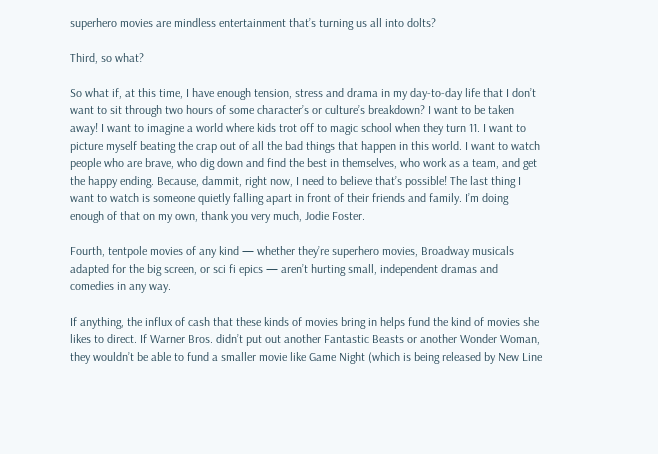superhero movies are mindless entertainment that’s turning us all into dolts?

Third, so what?

So what if, at this time, I have enough tension, stress and drama in my day-to-day life that I don’t want to sit through two hours of some character’s or culture’s breakdown? I want to be taken away! I want to imagine a world where kids trot off to magic school when they turn 11. I want to picture myself beating the crap out of all the bad things that happen in this world. I want to watch people who are brave, who dig down and find the best in themselves, who work as a team, and get the happy ending. Because, dammit, right now, I need to believe that’s possible! The last thing I want to watch is someone quietly falling apart in front of their friends and family. I’m doing enough of that on my own, thank you very much, Jodie Foster.

Fourth, tentpole movies of any kind — whether they’re superhero movies, Broadway musicals adapted for the big screen, or sci fi epics — aren’t hurting small, independent dramas and comedies in any way.

If anything, the influx of cash that these kinds of movies bring in helps fund the kind of movies she likes to direct. If Warner Bros. didn’t put out another Fantastic Beasts or another Wonder Woman, they wouldn’t be able to fund a smaller movie like Game Night (which is being released by New Line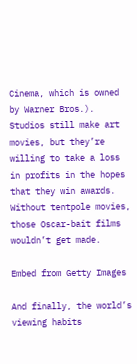Cinema, which is owned by Warner Bros.). Studios still make art movies, but they’re willing to take a loss in profits in the hopes that they win awards. Without tentpole movies, those Oscar-bait films wouldn’t get made.

Embed from Getty Images

And finally, the world’s viewing habits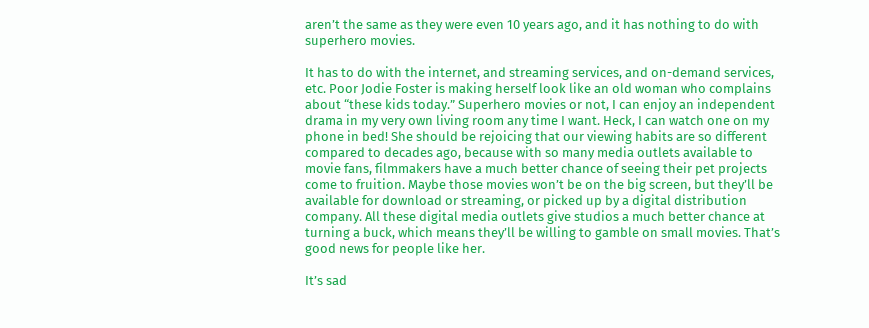aren’t the same as they were even 10 years ago, and it has nothing to do with superhero movies.

It has to do with the internet, and streaming services, and on-demand services, etc. Poor Jodie Foster is making herself look like an old woman who complains about “these kids today.” Superhero movies or not, I can enjoy an independent drama in my very own living room any time I want. Heck, I can watch one on my phone in bed! She should be rejoicing that our viewing habits are so different compared to decades ago, because with so many media outlets available to movie fans, filmmakers have a much better chance of seeing their pet projects come to fruition. Maybe those movies won’t be on the big screen, but they’ll be available for download or streaming, or picked up by a digital distribution company. All these digital media outlets give studios a much better chance at turning a buck, which means they’ll be willing to gamble on small movies. That’s good news for people like her.

It’s sad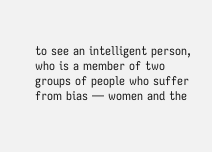to see an intelligent person, who is a member of two groups of people who suffer from bias — women and the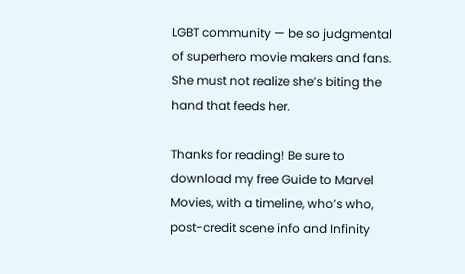LGBT community — be so judgmental of superhero movie makers and fans. She must not realize she’s biting the hand that feeds her.

Thanks for reading! Be sure to download my free Guide to Marvel Movies, with a timeline, who’s who, post-credit scene info and Infinity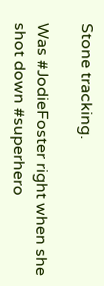Stone tracking.

Was #JodieFoster right when she shot down #superhero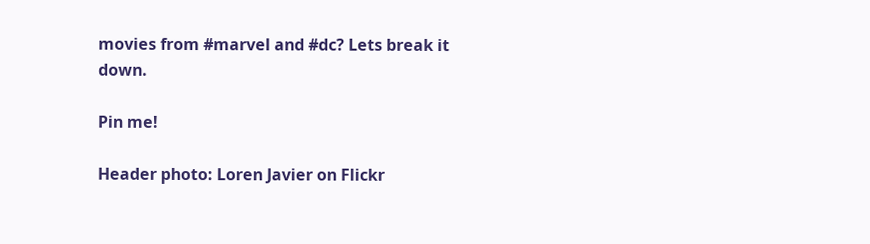movies from #marvel and #dc? Lets break it down.

Pin me!

Header photo: Loren Javier on Flickr